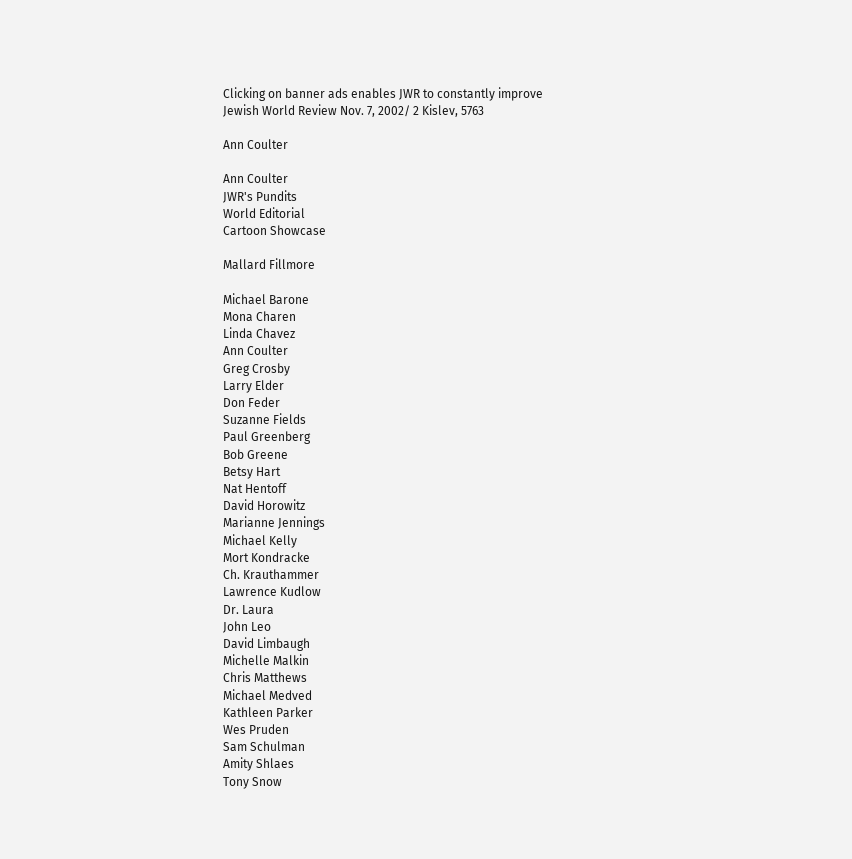Clicking on banner ads enables JWR to constantly improve
Jewish World Review Nov. 7, 2002/ 2 Kislev, 5763

Ann Coulter

Ann Coulter
JWR's Pundits
World Editorial
Cartoon Showcase

Mallard Fillmore

Michael Barone
Mona Charen
Linda Chavez
Ann Coulter
Greg Crosby
Larry Elder
Don Feder
Suzanne Fields
Paul Greenberg
Bob Greene
Betsy Hart
Nat Hentoff
David Horowitz
Marianne Jennings
Michael Kelly
Mort Kondracke
Ch. Krauthammer
Lawrence Kudlow
Dr. Laura
John Leo
David Limbaugh
Michelle Malkin
Chris Matthews
Michael Medved
Kathleen Parker
Wes Pruden
Sam Schulman
Amity Shlaes
Tony Snow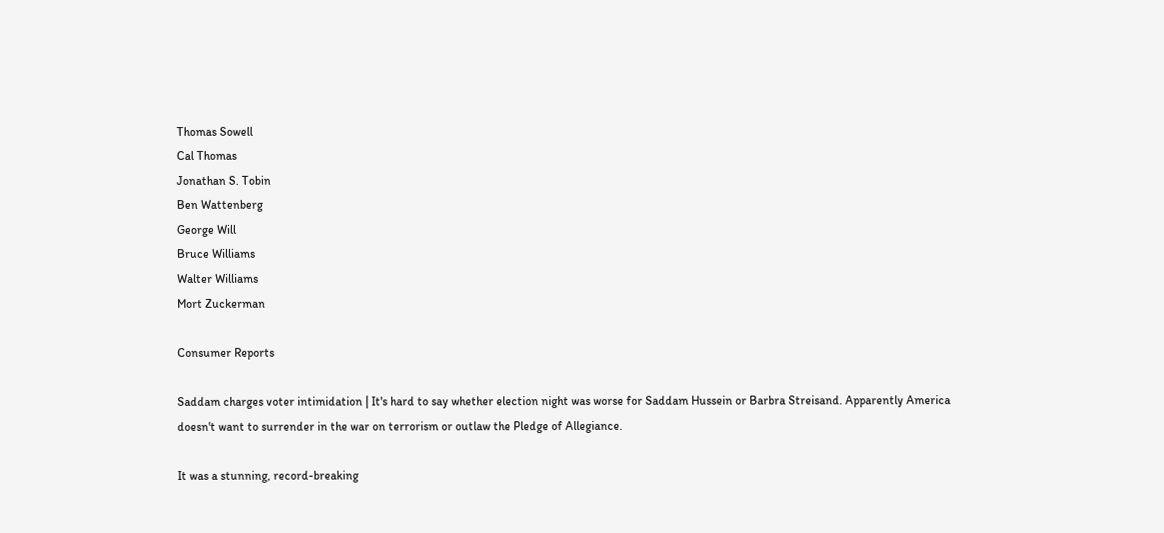Thomas Sowell
Cal Thomas
Jonathan S. Tobin
Ben Wattenberg
George Will
Bruce Williams
Walter Williams
Mort Zuckerman

Consumer Reports

Saddam charges voter intimidation | It's hard to say whether election night was worse for Saddam Hussein or Barbra Streisand. Apparently America doesn't want to surrender in the war on terrorism or outlaw the Pledge of Allegiance.

It was a stunning, record-breaking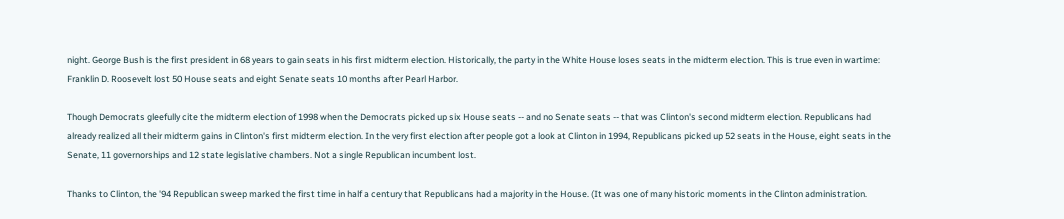night. George Bush is the first president in 68 years to gain seats in his first midterm election. Historically, the party in the White House loses seats in the midterm election. This is true even in wartime: Franklin D. Roosevelt lost 50 House seats and eight Senate seats 10 months after Pearl Harbor.

Though Democrats gleefully cite the midterm election of 1998 when the Democrats picked up six House seats -- and no Senate seats -- that was Clinton's second midterm election. Republicans had already realized all their midterm gains in Clinton's first midterm election. In the very first election after people got a look at Clinton in 1994, Republicans picked up 52 seats in the House, eight seats in the Senate, 11 governorships and 12 state legislative chambers. Not a single Republican incumbent lost.

Thanks to Clinton, the '94 Republican sweep marked the first time in half a century that Republicans had a majority in the House. (It was one of many historic moments in the Clinton administration.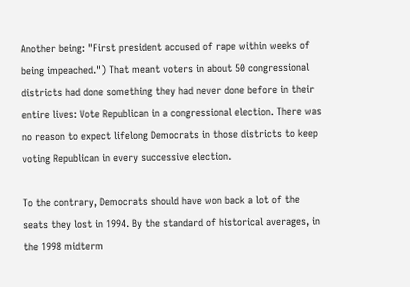Another being: "First president accused of rape within weeks of being impeached.") That meant voters in about 50 congressional districts had done something they had never done before in their entire lives: Vote Republican in a congressional election. There was no reason to expect lifelong Democrats in those districts to keep voting Republican in every successive election.

To the contrary, Democrats should have won back a lot of the seats they lost in 1994. By the standard of historical averages, in the 1998 midterm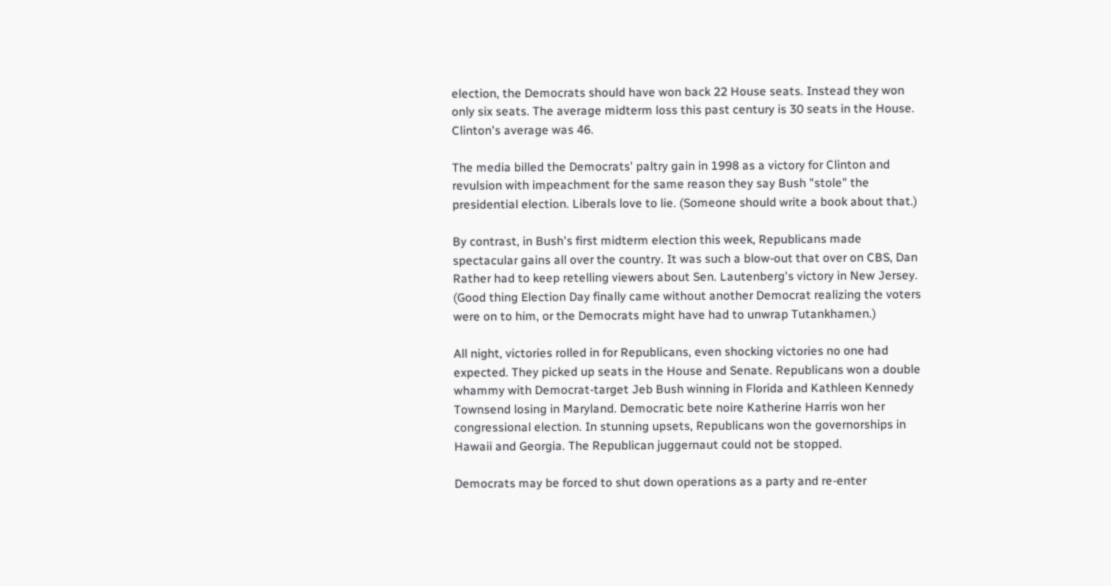election, the Democrats should have won back 22 House seats. Instead they won only six seats. The average midterm loss this past century is 30 seats in the House. Clinton's average was 46.

The media billed the Democrats' paltry gain in 1998 as a victory for Clinton and revulsion with impeachment for the same reason they say Bush "stole" the presidential election. Liberals love to lie. (Someone should write a book about that.)

By contrast, in Bush's first midterm election this week, Republicans made spectacular gains all over the country. It was such a blow-out that over on CBS, Dan Rather had to keep retelling viewers about Sen. Lautenberg's victory in New Jersey. (Good thing Election Day finally came without another Democrat realizing the voters were on to him, or the Democrats might have had to unwrap Tutankhamen.)

All night, victories rolled in for Republicans, even shocking victories no one had expected. They picked up seats in the House and Senate. Republicans won a double whammy with Democrat-target Jeb Bush winning in Florida and Kathleen Kennedy Townsend losing in Maryland. Democratic bete noire Katherine Harris won her congressional election. In stunning upsets, Republicans won the governorships in Hawaii and Georgia. The Republican juggernaut could not be stopped.

Democrats may be forced to shut down operations as a party and re-enter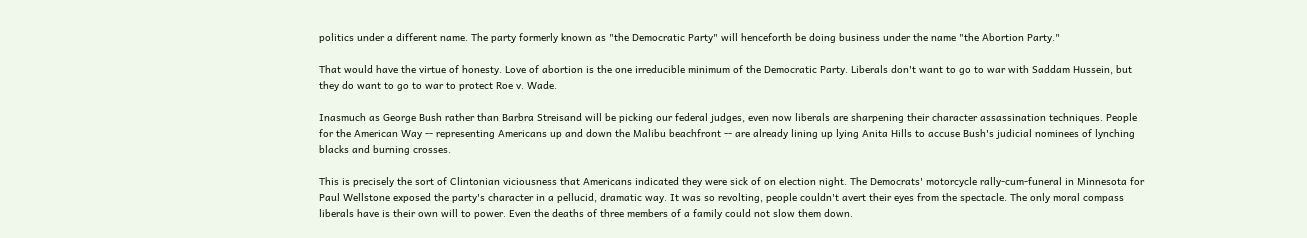politics under a different name. The party formerly known as "the Democratic Party" will henceforth be doing business under the name "the Abortion Party."

That would have the virtue of honesty. Love of abortion is the one irreducible minimum of the Democratic Party. Liberals don't want to go to war with Saddam Hussein, but they do want to go to war to protect Roe v. Wade.

Inasmuch as George Bush rather than Barbra Streisand will be picking our federal judges, even now liberals are sharpening their character assassination techniques. People for the American Way -- representing Americans up and down the Malibu beachfront -- are already lining up lying Anita Hills to accuse Bush's judicial nominees of lynching blacks and burning crosses.

This is precisely the sort of Clintonian viciousness that Americans indicated they were sick of on election night. The Democrats' motorcycle rally-cum-funeral in Minnesota for Paul Wellstone exposed the party's character in a pellucid, dramatic way. It was so revolting, people couldn't avert their eyes from the spectacle. The only moral compass liberals have is their own will to power. Even the deaths of three members of a family could not slow them down.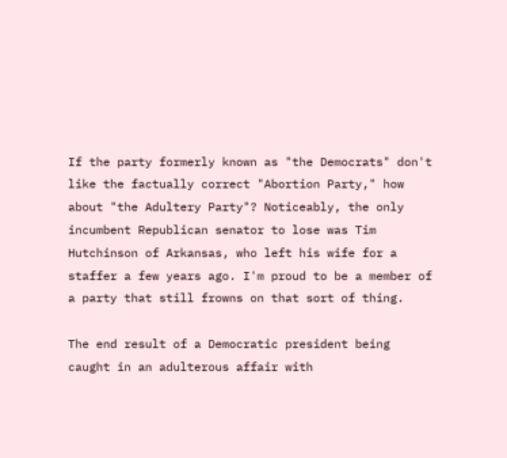If the party formerly known as "the Democrats" don't like the factually correct "Abortion Party," how about "the Adultery Party"? Noticeably, the only incumbent Republican senator to lose was Tim Hutchinson of Arkansas, who left his wife for a staffer a few years ago. I'm proud to be a member of a party that still frowns on that sort of thing.

The end result of a Democratic president being caught in an adulterous affair with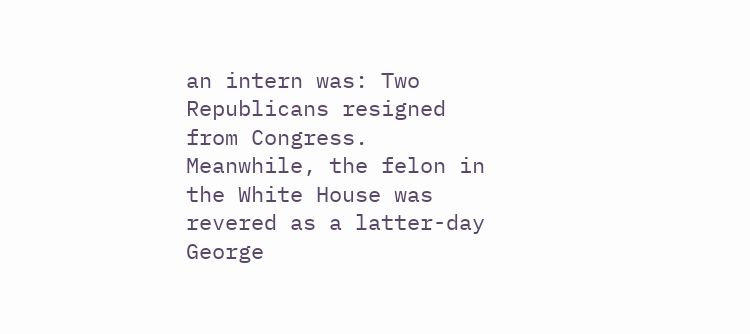an intern was: Two Republicans resigned from Congress. Meanwhile, the felon in the White House was revered as a latter-day George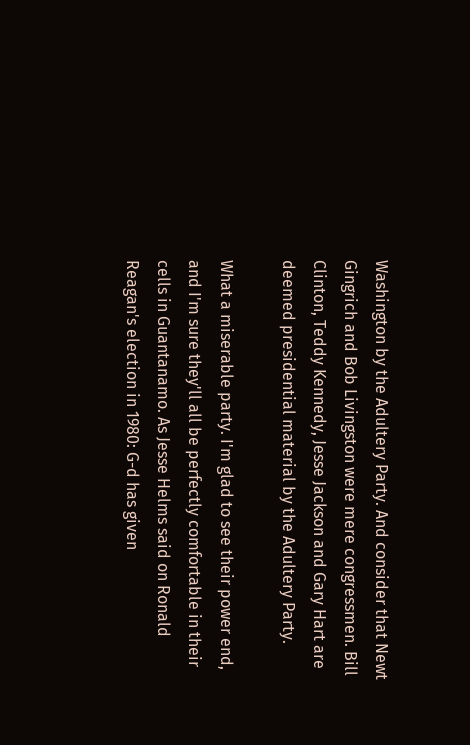Washington by the Adultery Party. And consider that Newt Gingrich and Bob Livingston were mere congressmen. Bill Clinton, Teddy Kennedy, Jesse Jackson and Gary Hart are deemed presidential material by the Adultery Party.

What a miserable party. I'm glad to see their power end, and I'm sure they'll all be perfectly comfortable in their cells in Guantanamo. As Jesse Helms said on Ronald Reagan's election in 1980: G-d has given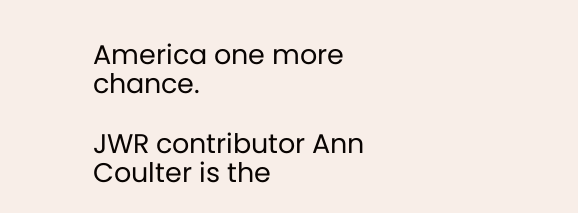America one more chance.

JWR contributor Ann Coulter is the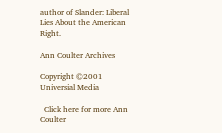author of Slander: Liberal Lies About the American Right.

Ann Coulter Archives

Copyright ©2001 Universial Media

  Click here for more Ann Coulter